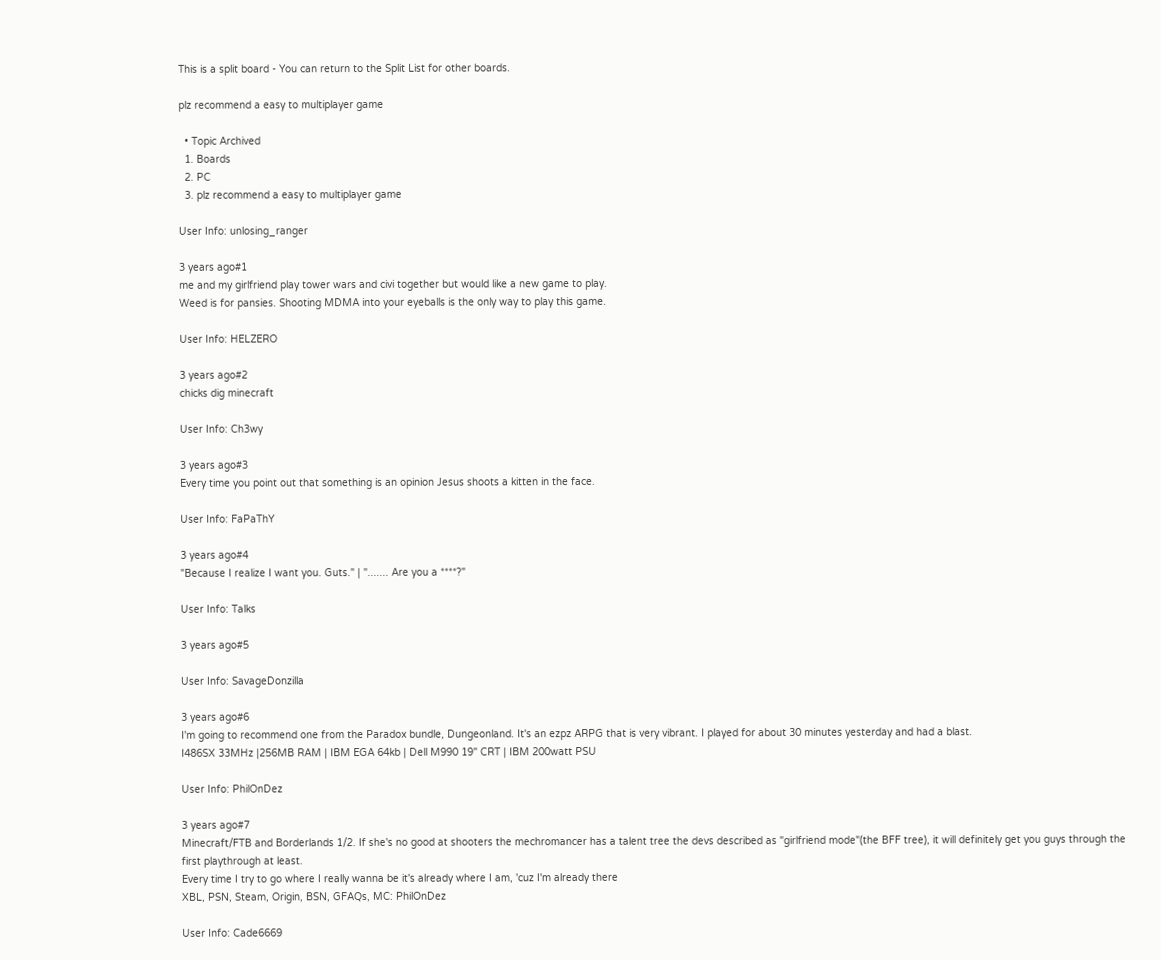This is a split board - You can return to the Split List for other boards.

plz recommend a easy to multiplayer game

  • Topic Archived
  1. Boards
  2. PC
  3. plz recommend a easy to multiplayer game

User Info: unlosing_ranger

3 years ago#1
me and my girlfriend play tower wars and civi together but would like a new game to play.
Weed is for pansies. Shooting MDMA into your eyeballs is the only way to play this game.

User Info: HELZERO

3 years ago#2
chicks dig minecraft

User Info: Ch3wy

3 years ago#3
Every time you point out that something is an opinion Jesus shoots a kitten in the face.

User Info: FaPaThY

3 years ago#4
"Because I realize I want you. Guts." | "....... Are you a ****?"

User Info: Talks

3 years ago#5

User Info: SavageDonzilla

3 years ago#6
I'm going to recommend one from the Paradox bundle, Dungeonland. It's an ezpz ARPG that is very vibrant. I played for about 30 minutes yesterday and had a blast.
I486SX 33MHz |256MB RAM | IBM EGA 64kb | Dell M990 19" CRT | IBM 200watt PSU

User Info: PhilOnDez

3 years ago#7
Minecraft/FTB and Borderlands 1/2. If she's no good at shooters the mechromancer has a talent tree the devs described as "girlfriend mode"(the BFF tree), it will definitely get you guys through the first playthrough at least.
Every time I try to go where I really wanna be it's already where I am, 'cuz I'm already there
XBL, PSN, Steam, Origin, BSN, GFAQs, MC: PhilOnDez

User Info: Cade6669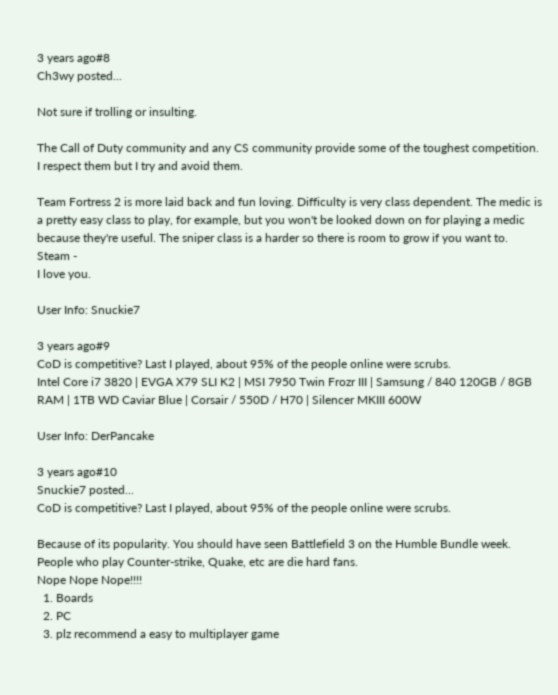3 years ago#8
Ch3wy posted...

Not sure if trolling or insulting.

The Call of Duty community and any CS community provide some of the toughest competition. I respect them but I try and avoid them.

Team Fortress 2 is more laid back and fun loving. Difficulty is very class dependent. The medic is a pretty easy class to play, for example, but you won't be looked down on for playing a medic because they're useful. The sniper class is a harder so there is room to grow if you want to.
Steam -
I love you.

User Info: Snuckie7

3 years ago#9
CoD is competitive? Last I played, about 95% of the people online were scrubs.
Intel Core i7 3820 | EVGA X79 SLI K2 | MSI 7950 Twin Frozr III | Samsung / 840 120GB / 8GB RAM | 1TB WD Caviar Blue | Corsair / 550D / H70 | Silencer MKIII 600W

User Info: DerPancake

3 years ago#10
Snuckie7 posted...
CoD is competitive? Last I played, about 95% of the people online were scrubs.

Because of its popularity. You should have seen Battlefield 3 on the Humble Bundle week. People who play Counter-strike, Quake, etc are die hard fans.
Nope Nope Nope!!!!
  1. Boards
  2. PC
  3. plz recommend a easy to multiplayer game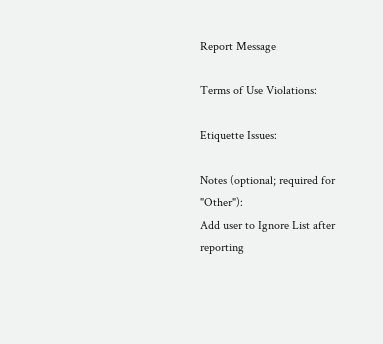Report Message

Terms of Use Violations:

Etiquette Issues:

Notes (optional; required for "Other"):
Add user to Ignore List after reporting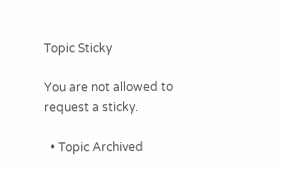Topic Sticky

You are not allowed to request a sticky.

  • Topic Archived